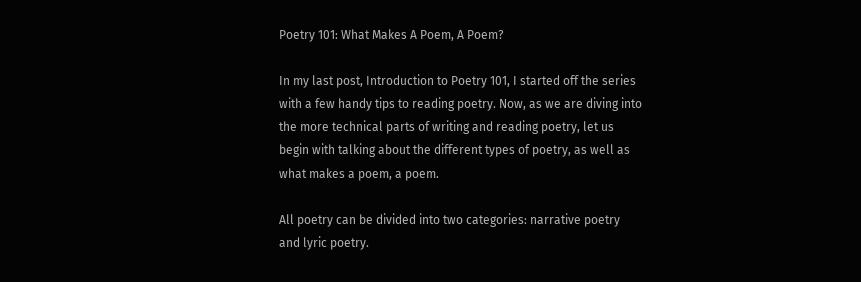Poetry 101: What Makes A Poem, A Poem?

In my last post, Introduction to Poetry 101, I started off the series with a few handy tips to reading poetry. Now, as we are diving into the more technical parts of writing and reading poetry, let us begin with talking about the different types of poetry, as well as what makes a poem, a poem.

All poetry can be divided into two categories: narrative poetry and lyric poetry.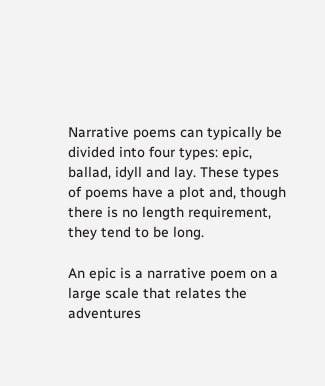Narrative poems can typically be divided into four types: epic, ballad, idyll and lay. These types of poems have a plot and, though there is no length requirement, they tend to be long.

An epic is a narrative poem on a large scale that relates the adventures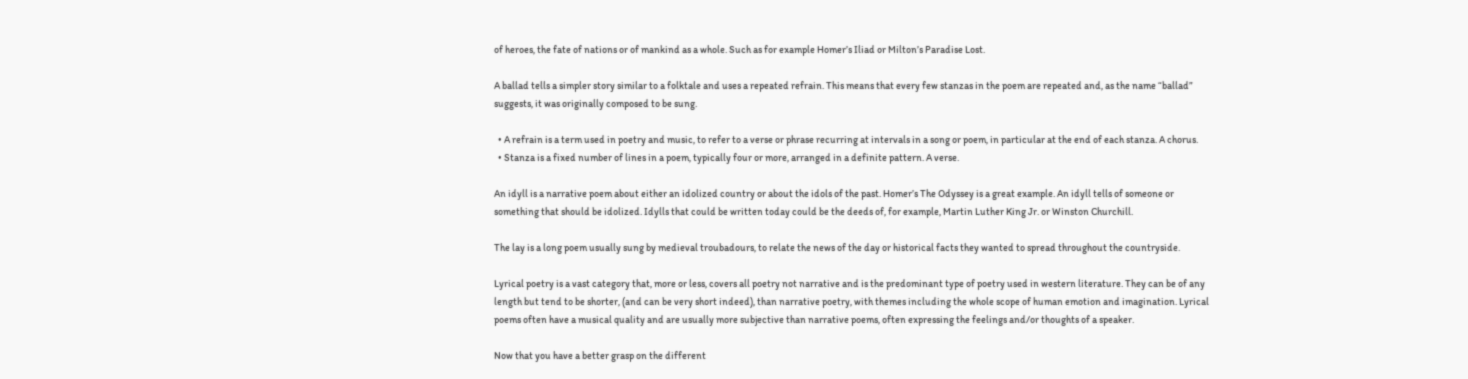of heroes, the fate of nations or of mankind as a whole. Such as for example Homer’s Iliad or Milton’s Paradise Lost.

A ballad tells a simpler story similar to a folktale and uses a repeated refrain. This means that every few stanzas in the poem are repeated and, as the name “ballad” suggests, it was originally composed to be sung.

  • A refrain is a term used in poetry and music, to refer to a verse or phrase recurring at intervals in a song or poem, in particular at the end of each stanza. A chorus.
  • Stanza is a fixed number of lines in a poem, typically four or more, arranged in a definite pattern. A verse.

An idyll is a narrative poem about either an idolized country or about the idols of the past. Homer’s The Odyssey is a great example. An idyll tells of someone or something that should be idolized. Idylls that could be written today could be the deeds of, for example, Martin Luther King Jr. or Winston Churchill.

The lay is a long poem usually sung by medieval troubadours, to relate the news of the day or historical facts they wanted to spread throughout the countryside.

Lyrical poetry is a vast category that, more or less, covers all poetry not narrative and is the predominant type of poetry used in western literature. They can be of any length but tend to be shorter, (and can be very short indeed), than narrative poetry, with themes including the whole scope of human emotion and imagination. Lyrical poems often have a musical quality and are usually more subjective than narrative poems, often expressing the feelings and/or thoughts of a speaker.

Now that you have a better grasp on the different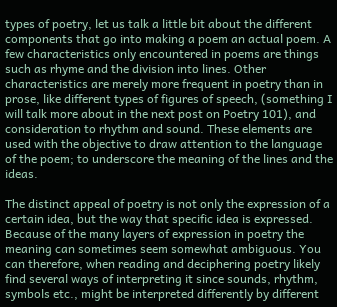types of poetry, let us talk a little bit about the different components that go into making a poem an actual poem. A few characteristics only encountered in poems are things such as rhyme and the division into lines. Other characteristics are merely more frequent in poetry than in prose, like different types of figures of speech, (something I will talk more about in the next post on Poetry 101), and consideration to rhythm and sound. These elements are used with the objective to draw attention to the language of the poem; to underscore the meaning of the lines and the ideas.

The distinct appeal of poetry is not only the expression of a certain idea, but the way that specific idea is expressed. Because of the many layers of expression in poetry the meaning can sometimes seem somewhat ambiguous. You can therefore, when reading and deciphering poetry likely find several ways of interpreting it since sounds, rhythm, symbols etc., might be interpreted differently by different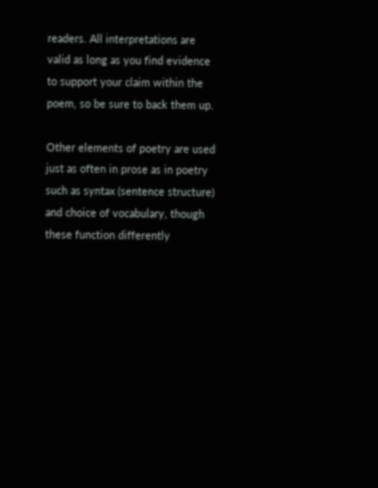readers. All interpretations are valid as long as you find evidence to support your claim within the poem, so be sure to back them up.

Other elements of poetry are used just as often in prose as in poetry such as syntax (sentence structure) and choice of vocabulary, though these function differently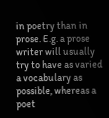in poetry than in prose. E.g. a prose writer will usually try to have as varied a vocabulary as possible, whereas a poet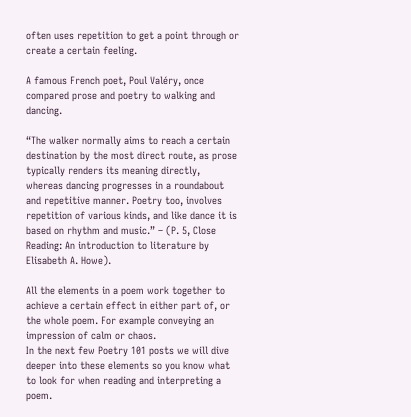often uses repetition to get a point through or create a certain feeling.

A famous French poet, Poul Valéry, once compared prose and poetry to walking and dancing.

“The walker normally aims to reach a certain destination by the most direct route, as prose typically renders its meaning directly, whereas dancing progresses in a roundabout and repetitive manner. Poetry too, involves repetition of various kinds, and like dance it is based on rhythm and music.” – (P. 5, Close Reading: An introduction to literature by Elisabeth A. Howe).

All the elements in a poem work together to achieve a certain effect in either part of, or the whole poem. For example conveying an impression of calm or chaos.
In the next few Poetry 101 posts we will dive deeper into these elements so you know what to look for when reading and interpreting a poem.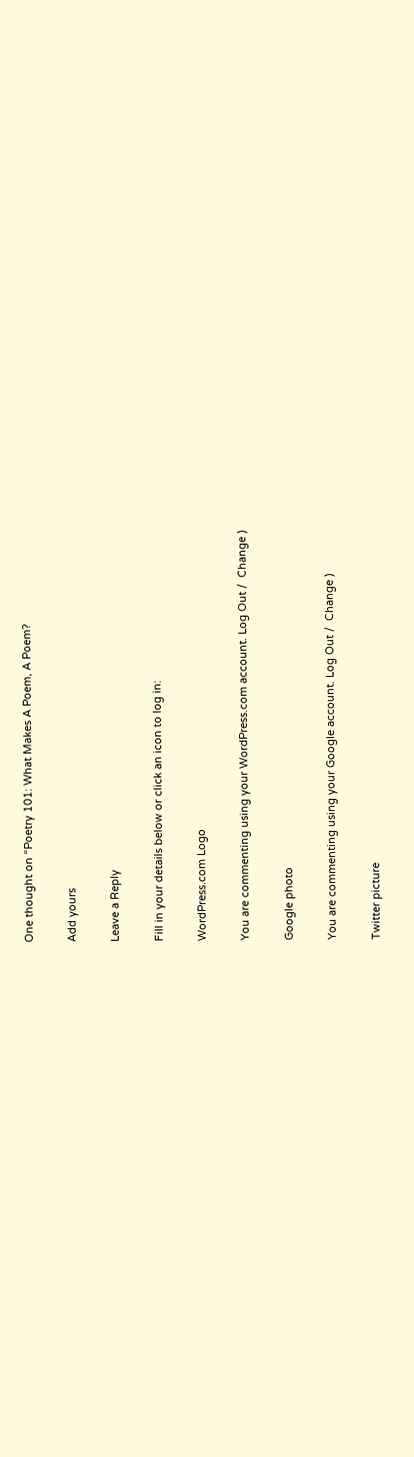One thought on “Poetry 101: What Makes A Poem, A Poem?

Add yours

Leave a Reply

Fill in your details below or click an icon to log in:

WordPress.com Logo

You are commenting using your WordPress.com account. Log Out /  Change )

Google photo

You are commenting using your Google account. Log Out /  Change )

Twitter picture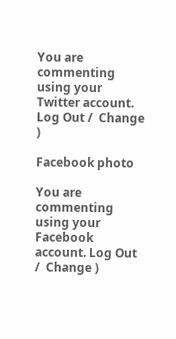You are commenting using your Twitter account. Log Out /  Change )

Facebook photo

You are commenting using your Facebook account. Log Out /  Change )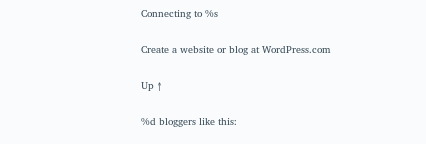Connecting to %s

Create a website or blog at WordPress.com

Up ↑

%d bloggers like this: